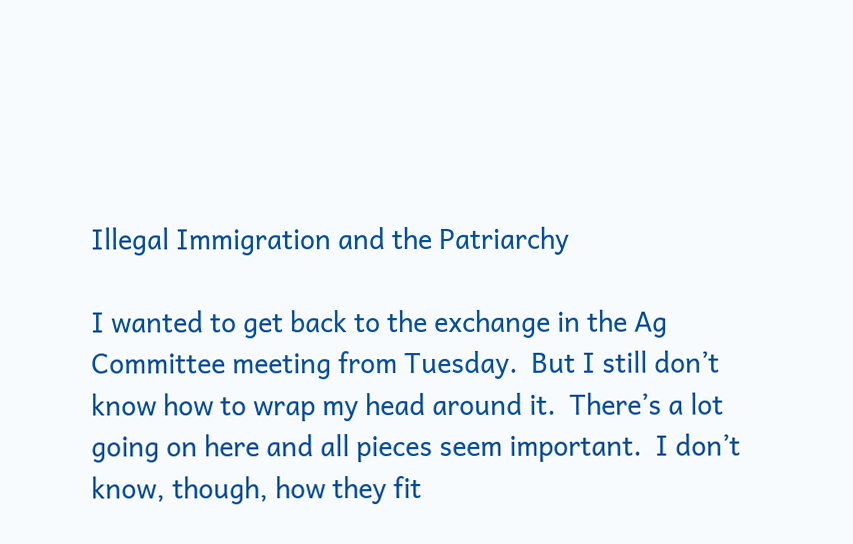Illegal Immigration and the Patriarchy

I wanted to get back to the exchange in the Ag Committee meeting from Tuesday.  But I still don’t know how to wrap my head around it.  There’s a lot going on here and all pieces seem important.  I don’t know, though, how they fit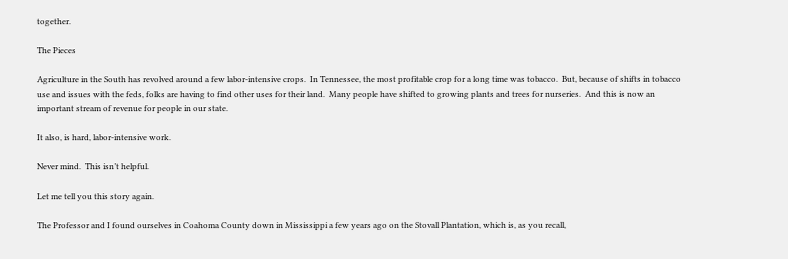together.

The Pieces

Agriculture in the South has revolved around a few labor-intensive crops.  In Tennessee, the most profitable crop for a long time was tobacco.  But, because of shifts in tobacco use and issues with the feds, folks are having to find other uses for their land.  Many people have shifted to growing plants and trees for nurseries.  And this is now an important stream of revenue for people in our state.

It also, is hard, labor-intensive work.

Never mind.  This isn’t helpful.

Let me tell you this story again.

The Professor and I found ourselves in Coahoma County down in Mississippi a few years ago on the Stovall Plantation, which is, as you recall,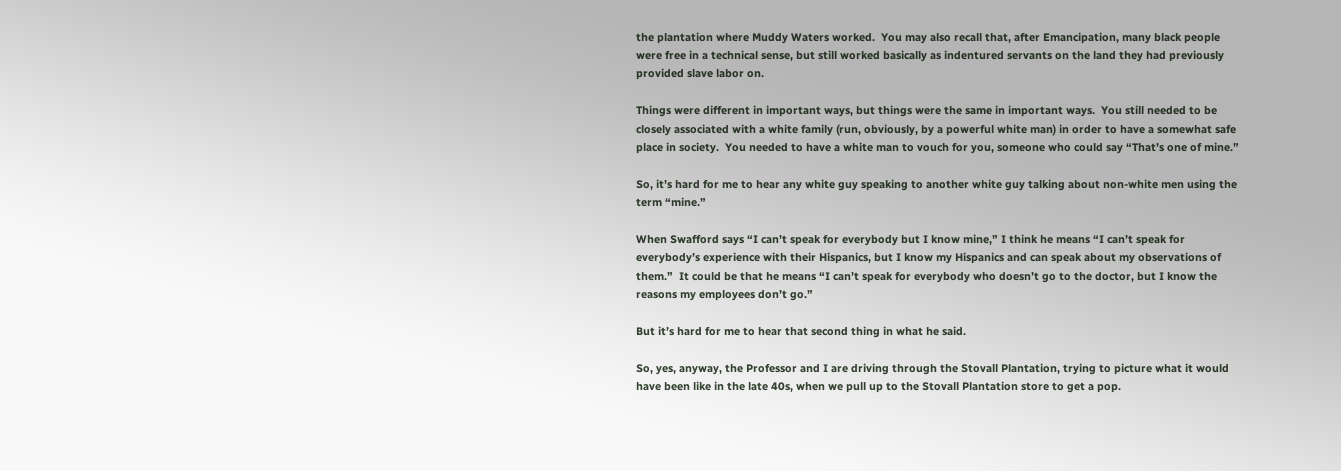the plantation where Muddy Waters worked.  You may also recall that, after Emancipation, many black people were free in a technical sense, but still worked basically as indentured servants on the land they had previously provided slave labor on.

Things were different in important ways, but things were the same in important ways.  You still needed to be closely associated with a white family (run, obviously, by a powerful white man) in order to have a somewhat safe place in society.  You needed to have a white man to vouch for you, someone who could say “That’s one of mine.”

So, it’s hard for me to hear any white guy speaking to another white guy talking about non-white men using the term “mine.”

When Swafford says “I can’t speak for everybody but I know mine,” I think he means “I can’t speak for everybody’s experience with their Hispanics, but I know my Hispanics and can speak about my observations of them.”  It could be that he means “I can’t speak for everybody who doesn’t go to the doctor, but I know the reasons my employees don’t go.”

But it’s hard for me to hear that second thing in what he said.

So, yes, anyway, the Professor and I are driving through the Stovall Plantation, trying to picture what it would have been like in the late 40s, when we pull up to the Stovall Plantation store to get a pop.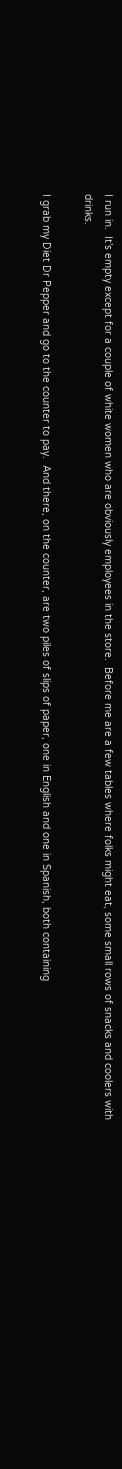I run in.  It’s empty except for a couple of white women who are obviously employees in the store.  Before me are a few tables where folks might eat, some small rows of snacks and coolers with drinks.

I grab my Diet Dr Pepper and go to the counter to pay.  And there, on the counter, are two piles of slips of paper, one in English and one in Spanish, both containing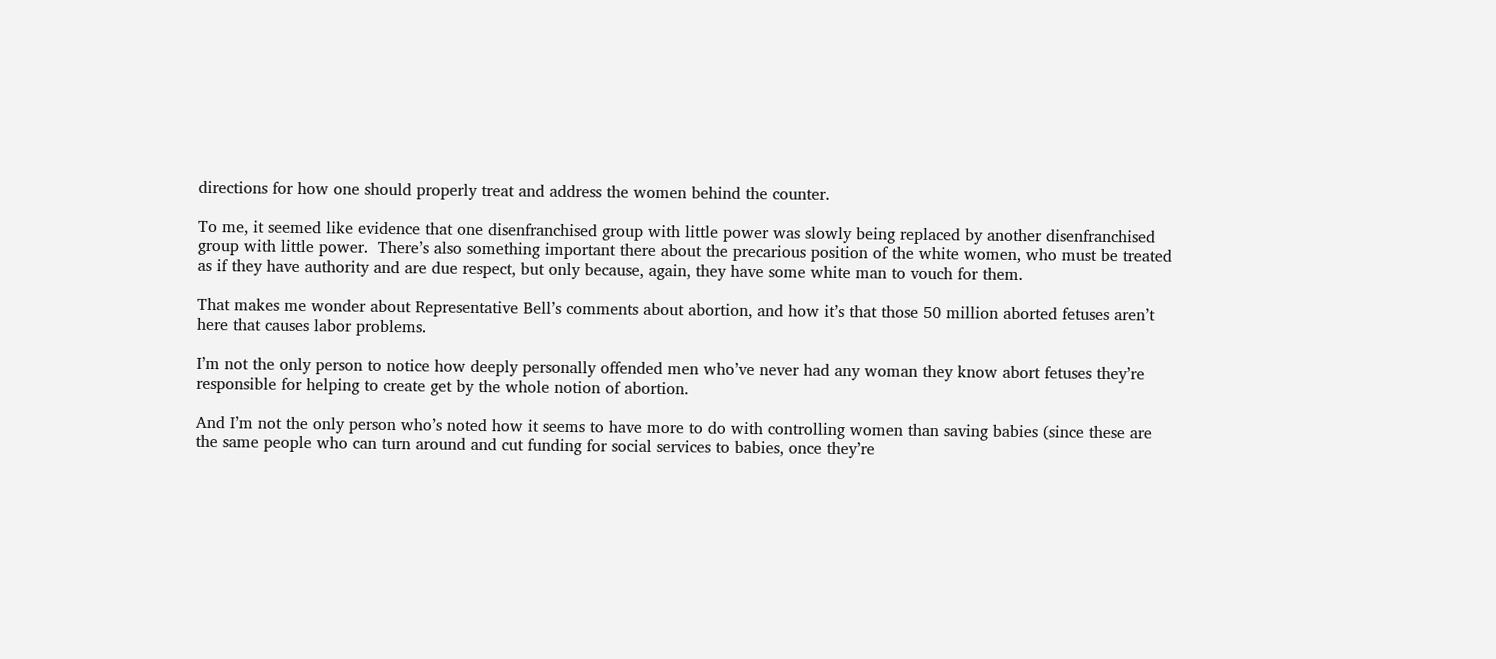directions for how one should properly treat and address the women behind the counter.

To me, it seemed like evidence that one disenfranchised group with little power was slowly being replaced by another disenfranchised group with little power.  There’s also something important there about the precarious position of the white women, who must be treated as if they have authority and are due respect, but only because, again, they have some white man to vouch for them.

That makes me wonder about Representative Bell’s comments about abortion, and how it’s that those 50 million aborted fetuses aren’t here that causes labor problems.

I’m not the only person to notice how deeply personally offended men who’ve never had any woman they know abort fetuses they’re responsible for helping to create get by the whole notion of abortion.

And I’m not the only person who’s noted how it seems to have more to do with controlling women than saving babies (since these are the same people who can turn around and cut funding for social services to babies, once they’re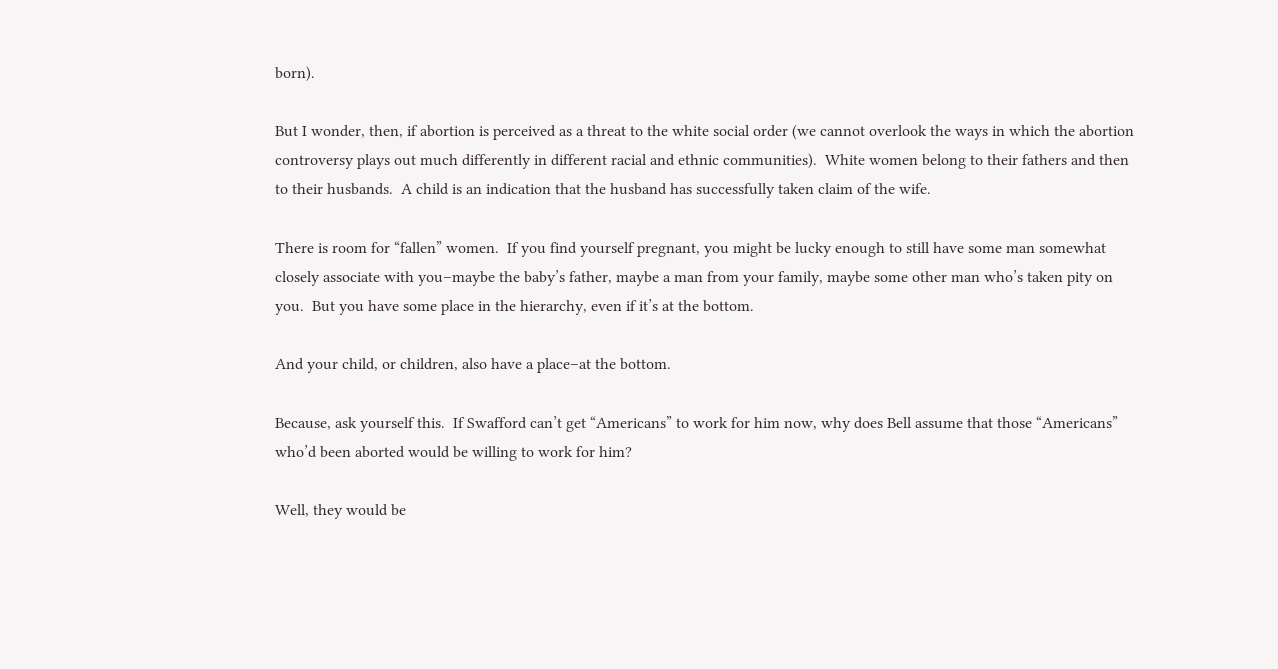born).

But I wonder, then, if abortion is perceived as a threat to the white social order (we cannot overlook the ways in which the abortion controversy plays out much differently in different racial and ethnic communities).  White women belong to their fathers and then to their husbands.  A child is an indication that the husband has successfully taken claim of the wife.

There is room for “fallen” women.  If you find yourself pregnant, you might be lucky enough to still have some man somewhat closely associate with you–maybe the baby’s father, maybe a man from your family, maybe some other man who’s taken pity on you.  But you have some place in the hierarchy, even if it’s at the bottom.

And your child, or children, also have a place–at the bottom.

Because, ask yourself this.  If Swafford can’t get “Americans” to work for him now, why does Bell assume that those “Americans” who’d been aborted would be willing to work for him?

Well, they would be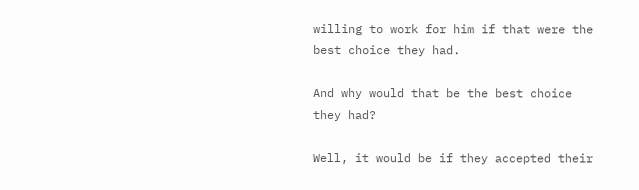willing to work for him if that were the best choice they had.

And why would that be the best choice they had?

Well, it would be if they accepted their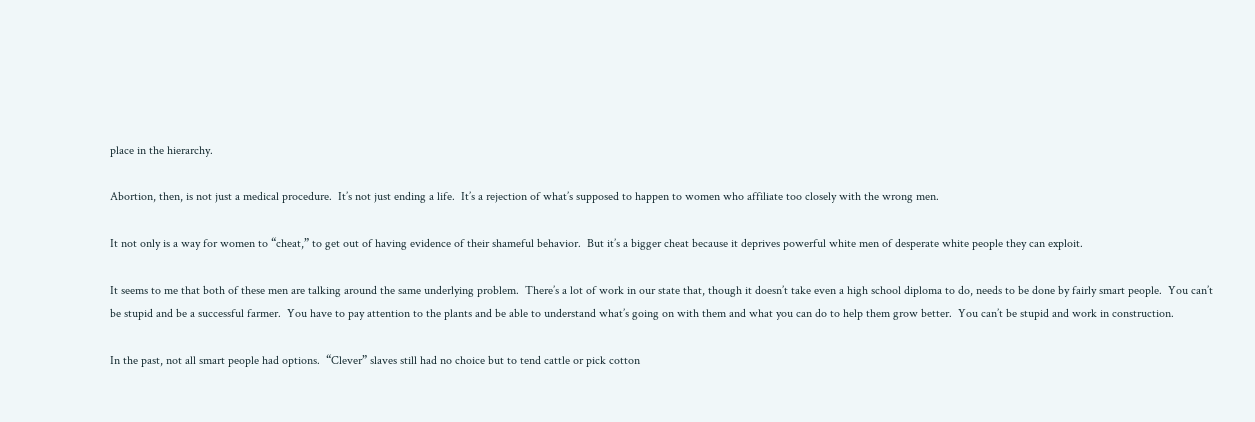place in the hierarchy.

Abortion, then, is not just a medical procedure.  It’s not just ending a life.  It’s a rejection of what’s supposed to happen to women who affiliate too closely with the wrong men.

It not only is a way for women to “cheat,” to get out of having evidence of their shameful behavior.  But it’s a bigger cheat because it deprives powerful white men of desperate white people they can exploit.

It seems to me that both of these men are talking around the same underlying problem.  There’s a lot of work in our state that, though it doesn’t take even a high school diploma to do, needs to be done by fairly smart people.  You can’t be stupid and be a successful farmer.  You have to pay attention to the plants and be able to understand what’s going on with them and what you can do to help them grow better.  You can’t be stupid and work in construction.

In the past, not all smart people had options.  “Clever” slaves still had no choice but to tend cattle or pick cotton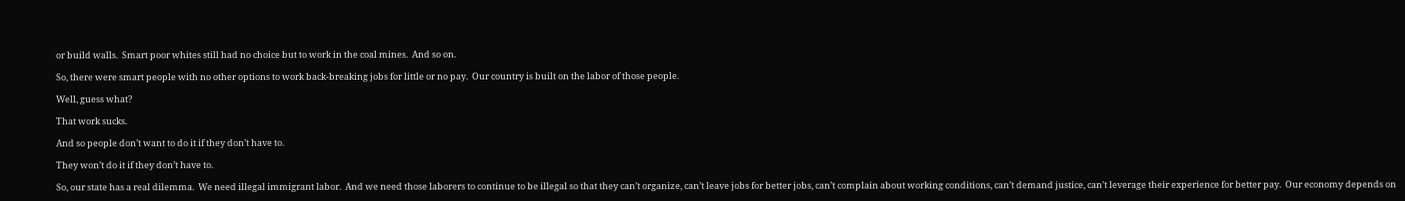or build walls.  Smart poor whites still had no choice but to work in the coal mines.  And so on.

So, there were smart people with no other options to work back-breaking jobs for little or no pay.  Our country is built on the labor of those people.

Well, guess what?

That work sucks.

And so people don’t want to do it if they don’t have to.

They won’t do it if they don’t have to.

So, our state has a real dilemma.  We need illegal immigrant labor.  And we need those laborers to continue to be illegal so that they can’t organize, can’t leave jobs for better jobs, can’t complain about working conditions, can’t demand justice, can’t leverage their experience for better pay.  Our economy depends on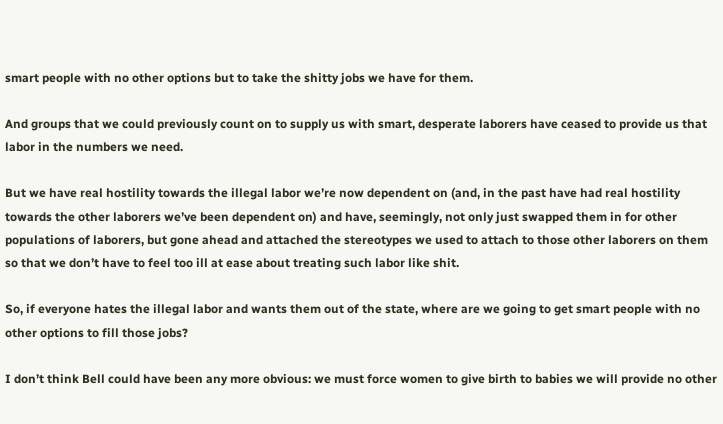smart people with no other options but to take the shitty jobs we have for them.

And groups that we could previously count on to supply us with smart, desperate laborers have ceased to provide us that labor in the numbers we need.

But we have real hostility towards the illegal labor we’re now dependent on (and, in the past have had real hostility towards the other laborers we’ve been dependent on) and have, seemingly, not only just swapped them in for other populations of laborers, but gone ahead and attached the stereotypes we used to attach to those other laborers on them so that we don’t have to feel too ill at ease about treating such labor like shit.

So, if everyone hates the illegal labor and wants them out of the state, where are we going to get smart people with no other options to fill those jobs?

I don’t think Bell could have been any more obvious: we must force women to give birth to babies we will provide no other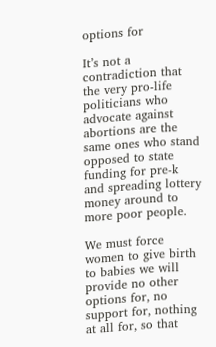options for

It’s not a contradiction that the very pro-life politicians who advocate against abortions are the same ones who stand opposed to state funding for pre-k and spreading lottery money around to more poor people.

We must force women to give birth to babies we will provide no other options for, no support for, nothing at all for, so that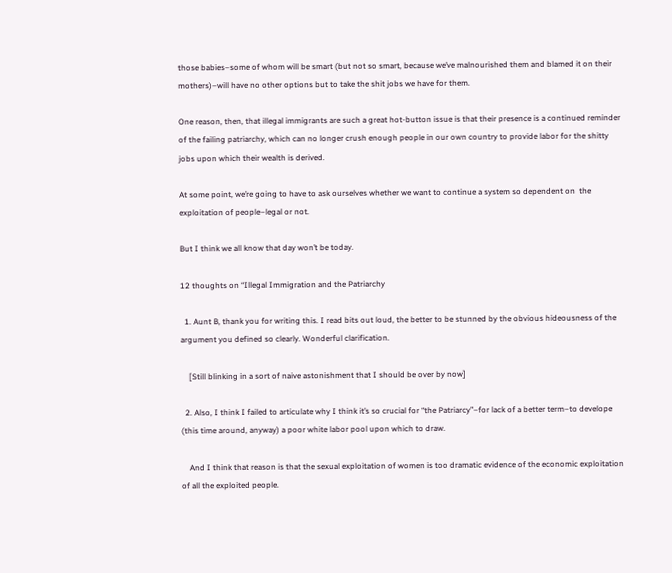those babies–some of whom will be smart (but not so smart, because we’ve malnourished them and blamed it on their mothers)–will have no other options but to take the shit jobs we have for them.

One reason, then, that illegal immigrants are such a great hot-button issue is that their presence is a continued reminder of the failing patriarchy, which can no longer crush enough people in our own country to provide labor for the shitty jobs upon which their wealth is derived.

At some point, we’re going to have to ask ourselves whether we want to continue a system so dependent on  the exploitation of people–legal or not.

But I think we all know that day won’t be today.

12 thoughts on “Illegal Immigration and the Patriarchy

  1. Aunt B, thank you for writing this. I read bits out loud, the better to be stunned by the obvious hideousness of the argument you defined so clearly. Wonderful clarification.

    [Still blinking in a sort of naive astonishment that I should be over by now]

  2. Also, I think I failed to articulate why I think it’s so crucial for “the Patriarcy”–for lack of a better term–to develope (this time around, anyway) a poor white labor pool upon which to draw.

    And I think that reason is that the sexual exploitation of women is too dramatic evidence of the economic exploitation of all the exploited people.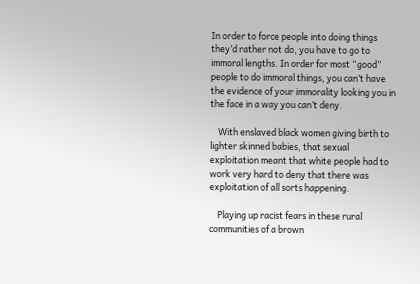In order to force people into doing things they’d rather not do, you have to go to immoral lengths. In order for most “good” people to do immoral things, you can’t have the evidence of your immorality looking you in the face in a way you can’t deny.

    With enslaved black women giving birth to lighter skinned babies, that sexual exploitation meant that white people had to work very hard to deny that there was exploitation of all sorts happening.

    Playing up racist fears in these rural communities of a brown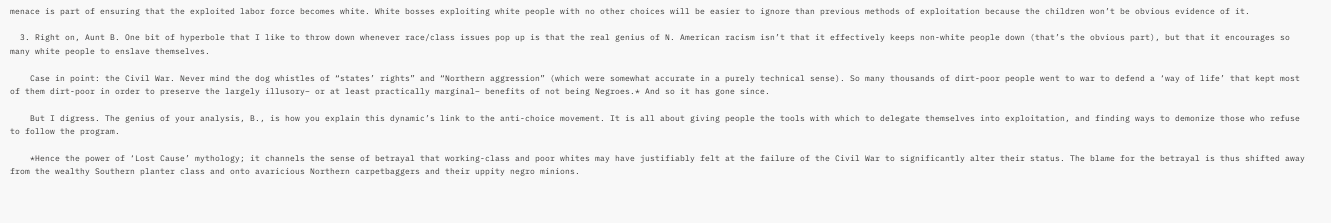menace is part of ensuring that the exploited labor force becomes white. White bosses exploiting white people with no other choices will be easier to ignore than previous methods of exploitation because the children won’t be obvious evidence of it.

  3. Right on, Aunt B. One bit of hyperbole that I like to throw down whenever race/class issues pop up is that the real genius of N. American racism isn’t that it effectively keeps non-white people down (that’s the obvious part), but that it encourages so many white people to enslave themselves.

    Case in point: the Civil War. Never mind the dog whistles of “states’ rights” and “Northern aggression” (which were somewhat accurate in a purely technical sense). So many thousands of dirt-poor people went to war to defend a ‘way of life’ that kept most of them dirt-poor in order to preserve the largely illusory– or at least practically marginal– benefits of not being Negroes.* And so it has gone since.

    But I digress. The genius of your analysis, B., is how you explain this dynamic’s link to the anti-choice movement. It is all about giving people the tools with which to delegate themselves into exploitation, and finding ways to demonize those who refuse to follow the program.

    *Hence the power of ‘Lost Cause’ mythology; it channels the sense of betrayal that working-class and poor whites may have justifiably felt at the failure of the Civil War to significantly alter their status. The blame for the betrayal is thus shifted away from the wealthy Southern planter class and onto avaricious Northern carpetbaggers and their uppity negro minions.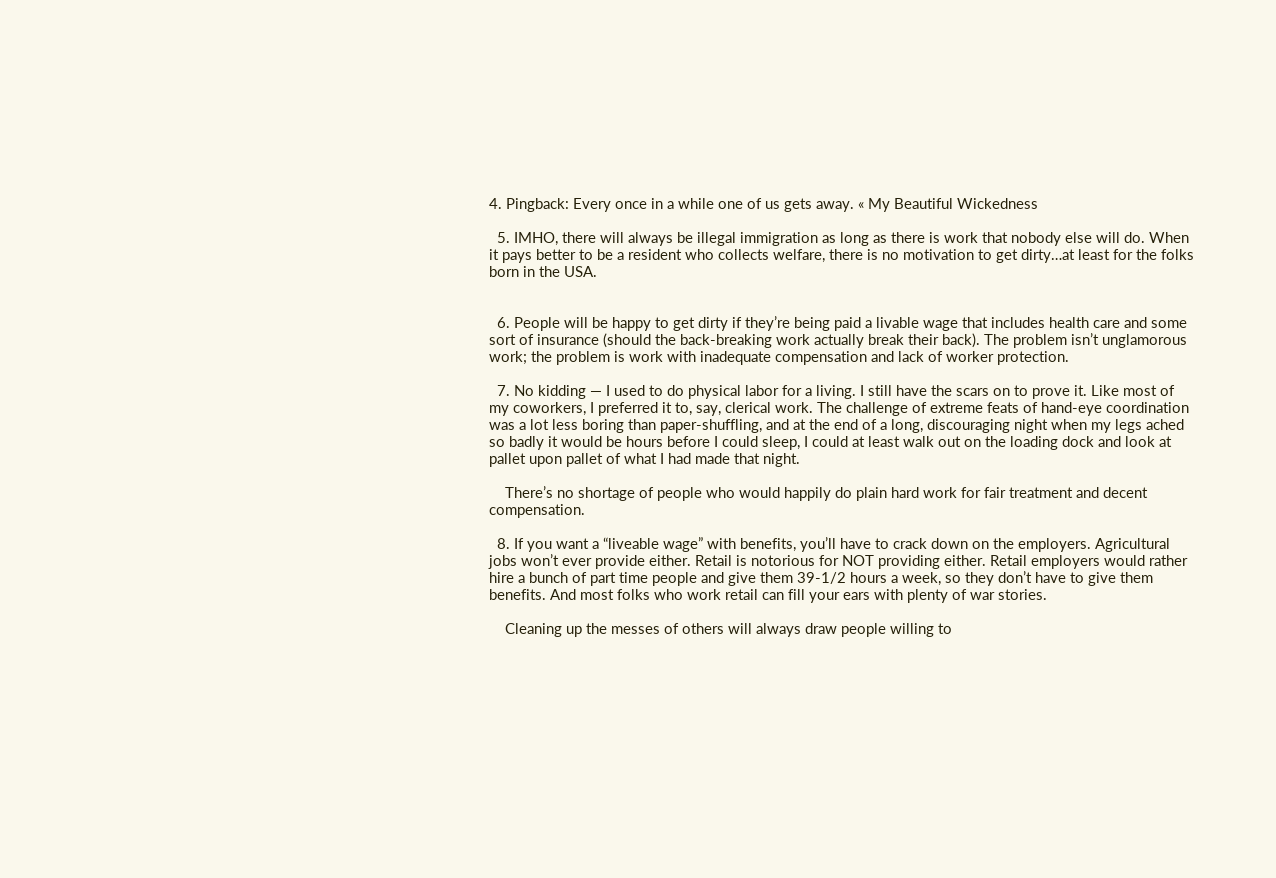4. Pingback: Every once in a while one of us gets away. « My Beautiful Wickedness

  5. IMHO, there will always be illegal immigration as long as there is work that nobody else will do. When it pays better to be a resident who collects welfare, there is no motivation to get dirty…at least for the folks born in the USA.


  6. People will be happy to get dirty if they’re being paid a livable wage that includes health care and some sort of insurance (should the back-breaking work actually break their back). The problem isn’t unglamorous work; the problem is work with inadequate compensation and lack of worker protection.

  7. No kidding — I used to do physical labor for a living. I still have the scars on to prove it. Like most of my coworkers, I preferred it to, say, clerical work. The challenge of extreme feats of hand-eye coordination was a lot less boring than paper-shuffling, and at the end of a long, discouraging night when my legs ached so badly it would be hours before I could sleep, I could at least walk out on the loading dock and look at pallet upon pallet of what I had made that night.

    There’s no shortage of people who would happily do plain hard work for fair treatment and decent compensation.

  8. If you want a “liveable wage” with benefits, you’ll have to crack down on the employers. Agricultural jobs won’t ever provide either. Retail is notorious for NOT providing either. Retail employers would rather hire a bunch of part time people and give them 39-1/2 hours a week, so they don’t have to give them benefits. And most folks who work retail can fill your ears with plenty of war stories.

    Cleaning up the messes of others will always draw people willing to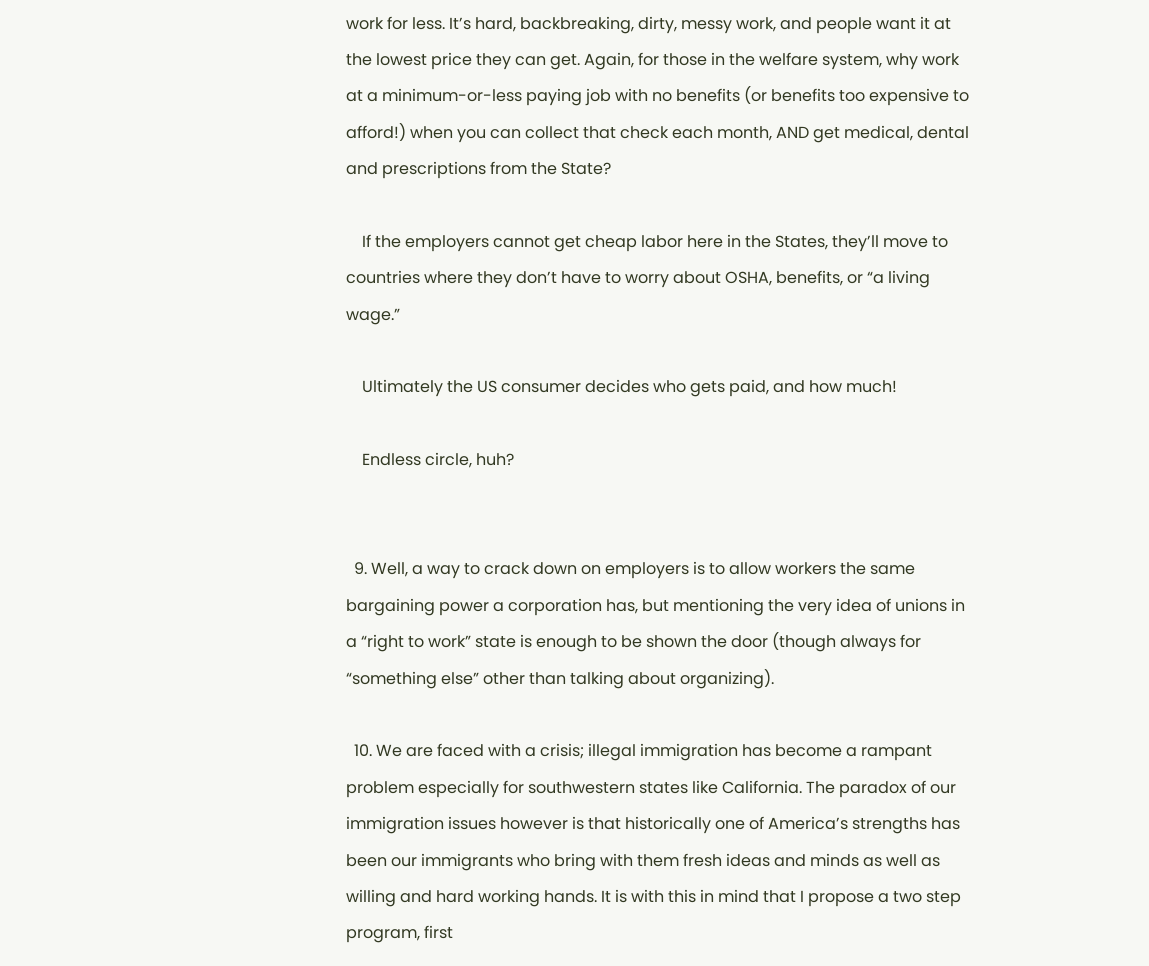work for less. It’s hard, backbreaking, dirty, messy work, and people want it at the lowest price they can get. Again, for those in the welfare system, why work at a minimum-or-less paying job with no benefits (or benefits too expensive to afford!) when you can collect that check each month, AND get medical, dental and prescriptions from the State?

    If the employers cannot get cheap labor here in the States, they’ll move to countries where they don’t have to worry about OSHA, benefits, or “a living wage.”

    Ultimately the US consumer decides who gets paid, and how much!

    Endless circle, huh?


  9. Well, a way to crack down on employers is to allow workers the same bargaining power a corporation has, but mentioning the very idea of unions in a “right to work” state is enough to be shown the door (though always for “something else” other than talking about organizing).

  10. We are faced with a crisis; illegal immigration has become a rampant problem especially for southwestern states like California. The paradox of our immigration issues however is that historically one of America’s strengths has been our immigrants who bring with them fresh ideas and minds as well as willing and hard working hands. It is with this in mind that I propose a two step program, first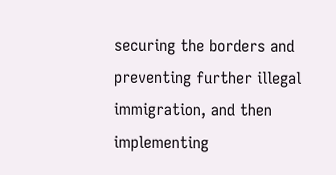securing the borders and preventing further illegal immigration, and then implementing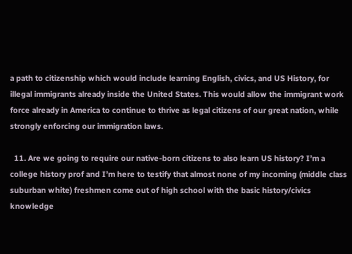a path to citizenship which would include learning English, civics, and US History, for illegal immigrants already inside the United States. This would allow the immigrant work force already in America to continue to thrive as legal citizens of our great nation, while strongly enforcing our immigration laws.

  11. Are we going to require our native-born citizens to also learn US history? I’m a college history prof and I’m here to testify that almost none of my incoming (middle class suburban white) freshmen come out of high school with the basic history/civics knowledge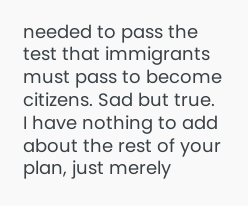needed to pass the test that immigrants must pass to become citizens. Sad but true. I have nothing to add about the rest of your plan, just merely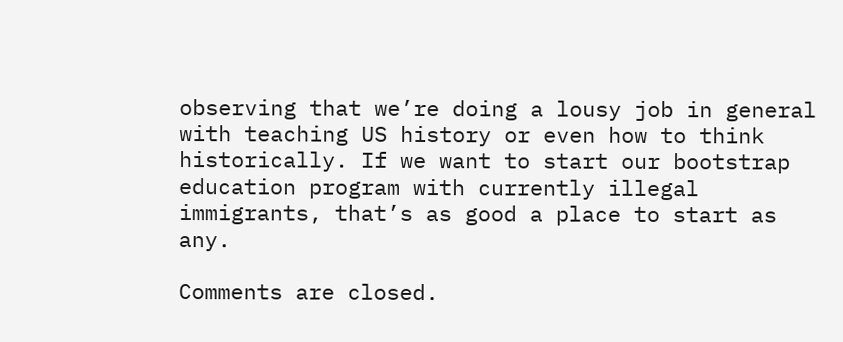observing that we’re doing a lousy job in general with teaching US history or even how to think historically. If we want to start our bootstrap education program with currently illegal immigrants, that’s as good a place to start as any.

Comments are closed.